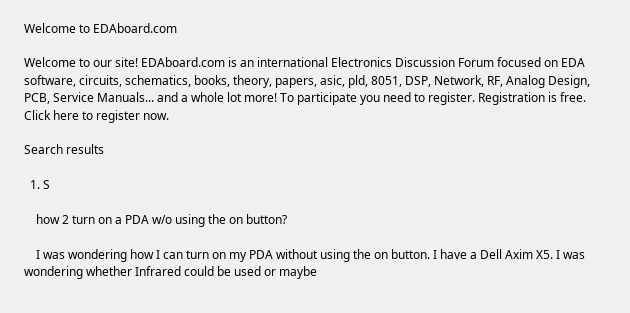Welcome to EDAboard.com

Welcome to our site! EDAboard.com is an international Electronics Discussion Forum focused on EDA software, circuits, schematics, books, theory, papers, asic, pld, 8051, DSP, Network, RF, Analog Design, PCB, Service Manuals... and a whole lot more! To participate you need to register. Registration is free. Click here to register now.

Search results

  1. S

    how 2 turn on a PDA w/o using the on button?

    I was wondering how I can turn on my PDA without using the on button. I have a Dell Axim X5. I was wondering whether Infrared could be used or maybe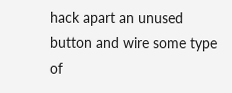hack apart an unused button and wire some type of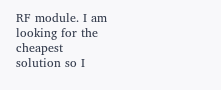RF module. I am looking for the cheapest solution so I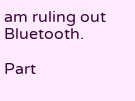am ruling out Bluetooth.

Part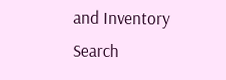and Inventory Search